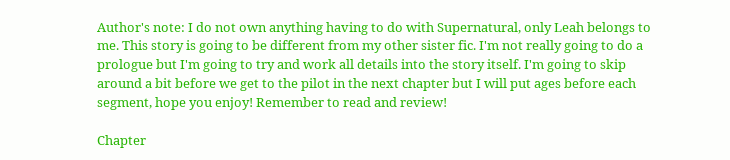Author's note: I do not own anything having to do with Supernatural, only Leah belongs to me. This story is going to be different from my other sister fic. I'm not really going to do a prologue but I'm going to try and work all details into the story itself. I'm going to skip around a bit before we get to the pilot in the next chapter but I will put ages before each segment, hope you enjoy! Remember to read and review!

Chapter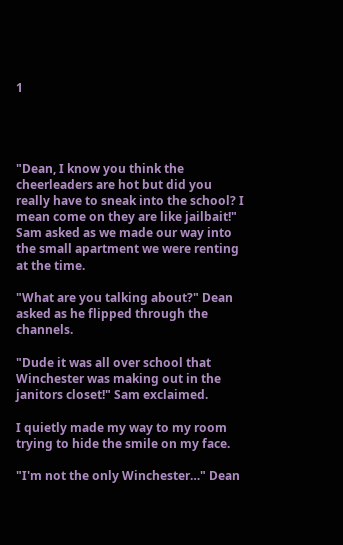1




"Dean, I know you think the cheerleaders are hot but did you really have to sneak into the school? I mean come on they are like jailbait!" Sam asked as we made our way into the small apartment we were renting at the time.

"What are you talking about?" Dean asked as he flipped through the channels.

"Dude it was all over school that Winchester was making out in the janitors closet!" Sam exclaimed.

I quietly made my way to my room trying to hide the smile on my face.

"I'm not the only Winchester…" Dean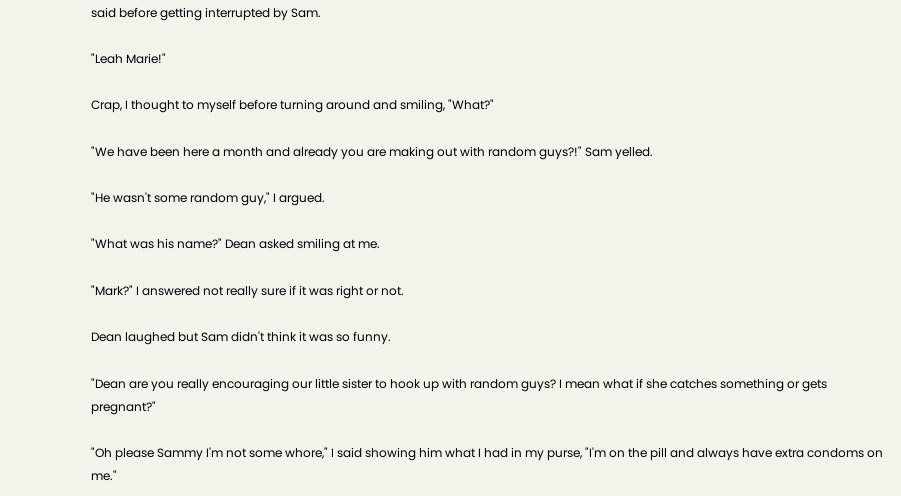said before getting interrupted by Sam.

"Leah Marie!"

Crap, I thought to myself before turning around and smiling, "What?"

"We have been here a month and already you are making out with random guys?!" Sam yelled.

"He wasn't some random guy," I argued.

"What was his name?" Dean asked smiling at me.

"Mark?" I answered not really sure if it was right or not.

Dean laughed but Sam didn't think it was so funny.

"Dean are you really encouraging our little sister to hook up with random guys? I mean what if she catches something or gets pregnant?"

"Oh please Sammy I'm not some whore," I said showing him what I had in my purse, "I'm on the pill and always have extra condoms on me."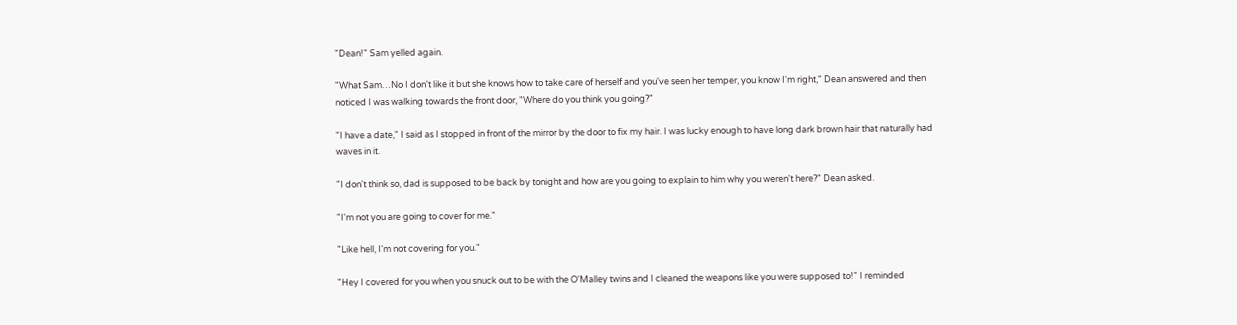"Dean!" Sam yelled again.

"What Sam…No I don't like it but she knows how to take care of herself and you've seen her temper, you know I'm right," Dean answered and then noticed I was walking towards the front door, "Where do you think you going?"

"I have a date," I said as I stopped in front of the mirror by the door to fix my hair. I was lucky enough to have long dark brown hair that naturally had waves in it.

"I don't think so, dad is supposed to be back by tonight and how are you going to explain to him why you weren't here?" Dean asked.

"I'm not you are going to cover for me."

"Like hell, I'm not covering for you."

"Hey I covered for you when you snuck out to be with the O'Malley twins and I cleaned the weapons like you were supposed to!" I reminded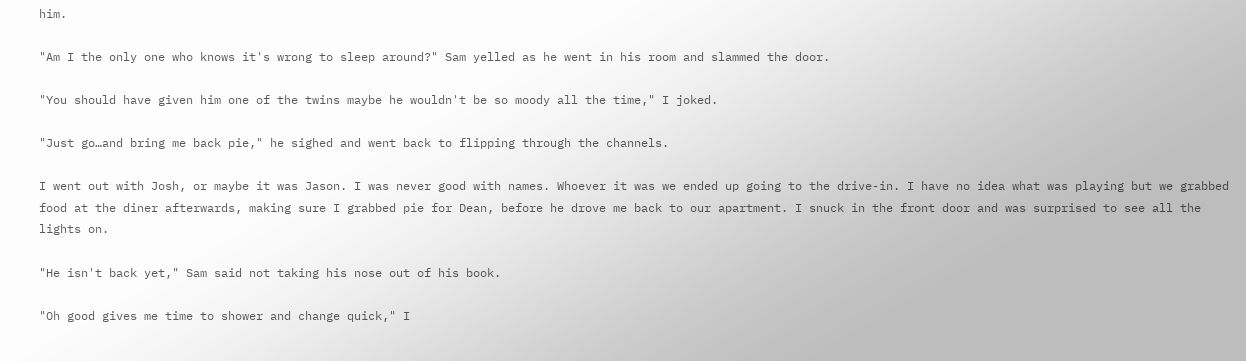him.

"Am I the only one who knows it's wrong to sleep around?" Sam yelled as he went in his room and slammed the door.

"You should have given him one of the twins maybe he wouldn't be so moody all the time," I joked.

"Just go…and bring me back pie," he sighed and went back to flipping through the channels.

I went out with Josh, or maybe it was Jason. I was never good with names. Whoever it was we ended up going to the drive-in. I have no idea what was playing but we grabbed food at the diner afterwards, making sure I grabbed pie for Dean, before he drove me back to our apartment. I snuck in the front door and was surprised to see all the lights on.

"He isn't back yet," Sam said not taking his nose out of his book.

"Oh good gives me time to shower and change quick," I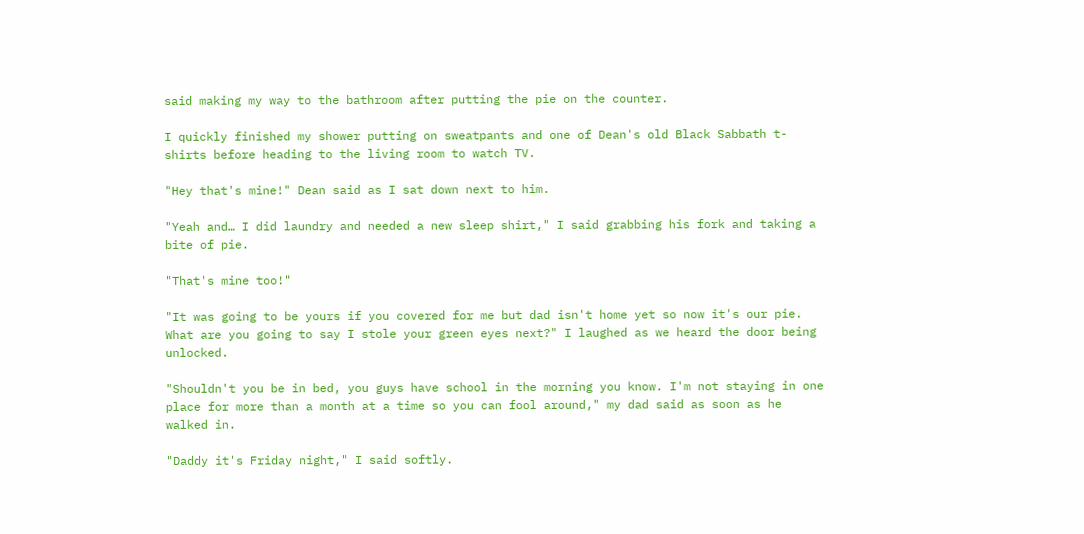said making my way to the bathroom after putting the pie on the counter.

I quickly finished my shower putting on sweatpants and one of Dean's old Black Sabbath t-shirts before heading to the living room to watch TV.

"Hey that's mine!" Dean said as I sat down next to him.

"Yeah and… I did laundry and needed a new sleep shirt," I said grabbing his fork and taking a bite of pie.

"That's mine too!"

"It was going to be yours if you covered for me but dad isn't home yet so now it's our pie. What are you going to say I stole your green eyes next?" I laughed as we heard the door being unlocked.

"Shouldn't you be in bed, you guys have school in the morning you know. I'm not staying in one place for more than a month at a time so you can fool around," my dad said as soon as he walked in.

"Daddy it's Friday night," I said softly.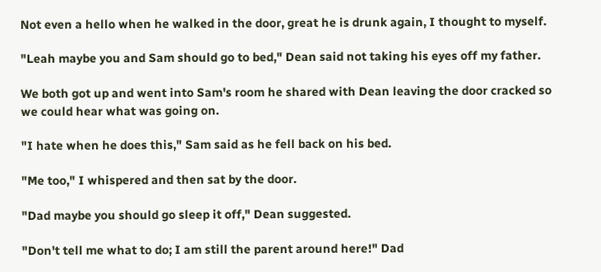Not even a hello when he walked in the door, great he is drunk again, I thought to myself.

"Leah maybe you and Sam should go to bed," Dean said not taking his eyes off my father.

We both got up and went into Sam's room he shared with Dean leaving the door cracked so we could hear what was going on.

"I hate when he does this," Sam said as he fell back on his bed.

"Me too," I whispered and then sat by the door.

"Dad maybe you should go sleep it off," Dean suggested.

"Don't tell me what to do; I am still the parent around here!" Dad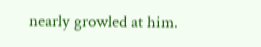nearly growled at him.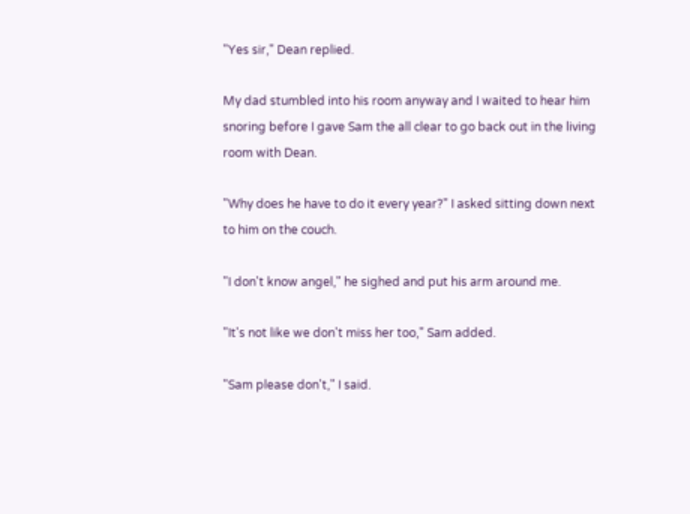"Yes sir," Dean replied.

My dad stumbled into his room anyway and I waited to hear him snoring before I gave Sam the all clear to go back out in the living room with Dean.

"Why does he have to do it every year?" I asked sitting down next to him on the couch.

"I don't know angel," he sighed and put his arm around me.

"It's not like we don't miss her too," Sam added.

"Sam please don't," I said.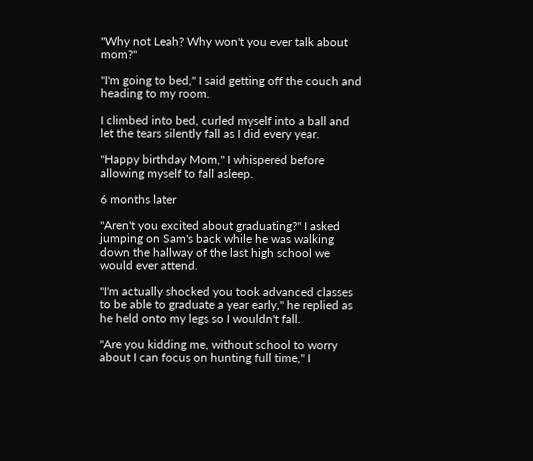"Why not Leah? Why won't you ever talk about mom?"

"I'm going to bed," I said getting off the couch and heading to my room.

I climbed into bed, curled myself into a ball and let the tears silently fall as I did every year.

"Happy birthday Mom," I whispered before allowing myself to fall asleep.

6 months later

"Aren't you excited about graduating?" I asked jumping on Sam's back while he was walking down the hallway of the last high school we would ever attend.

"I'm actually shocked you took advanced classes to be able to graduate a year early," he replied as he held onto my legs so I wouldn't fall.

"Are you kidding me, without school to worry about I can focus on hunting full time," I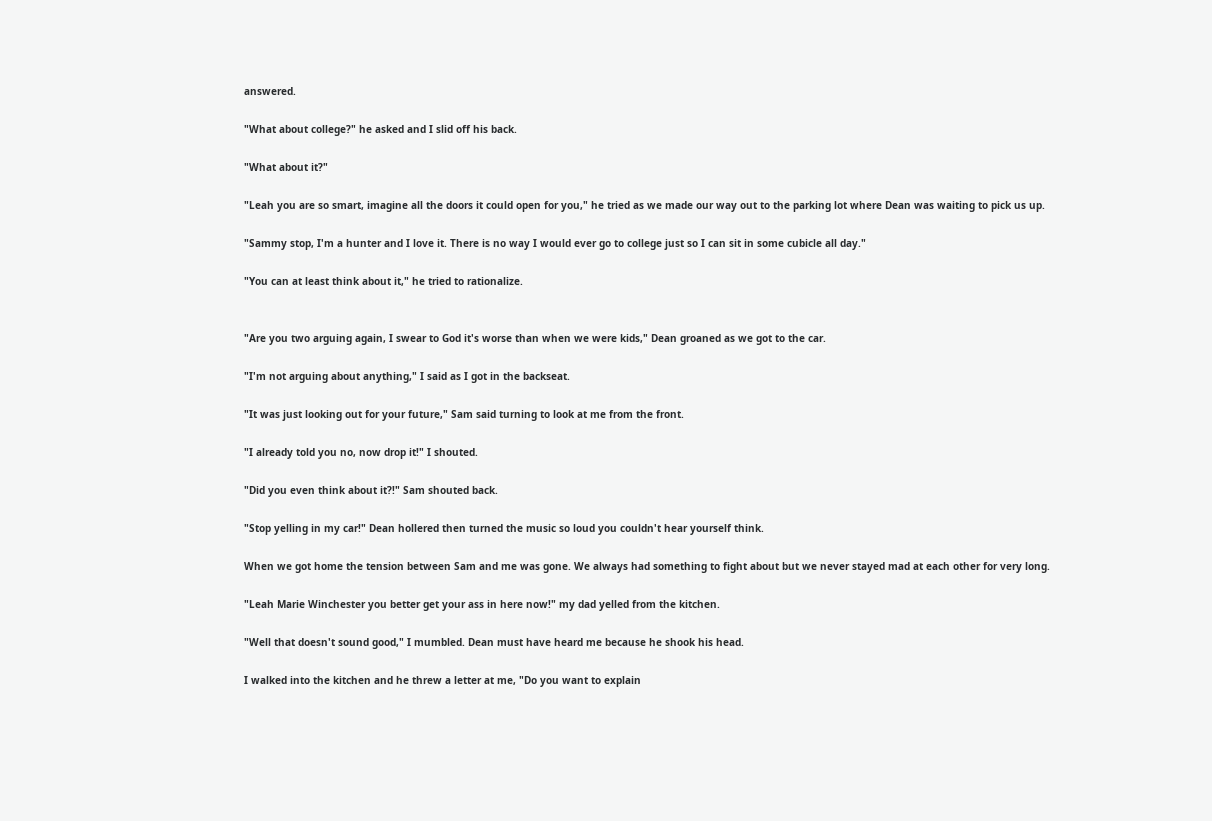answered.

"What about college?" he asked and I slid off his back.

"What about it?"

"Leah you are so smart, imagine all the doors it could open for you," he tried as we made our way out to the parking lot where Dean was waiting to pick us up.

"Sammy stop, I'm a hunter and I love it. There is no way I would ever go to college just so I can sit in some cubicle all day."

"You can at least think about it," he tried to rationalize.


"Are you two arguing again, I swear to God it's worse than when we were kids," Dean groaned as we got to the car.

"I'm not arguing about anything," I said as I got in the backseat.

"It was just looking out for your future," Sam said turning to look at me from the front.

"I already told you no, now drop it!" I shouted.

"Did you even think about it?!" Sam shouted back.

"Stop yelling in my car!" Dean hollered then turned the music so loud you couldn't hear yourself think.

When we got home the tension between Sam and me was gone. We always had something to fight about but we never stayed mad at each other for very long.

"Leah Marie Winchester you better get your ass in here now!" my dad yelled from the kitchen.

"Well that doesn't sound good," I mumbled. Dean must have heard me because he shook his head.

I walked into the kitchen and he threw a letter at me, "Do you want to explain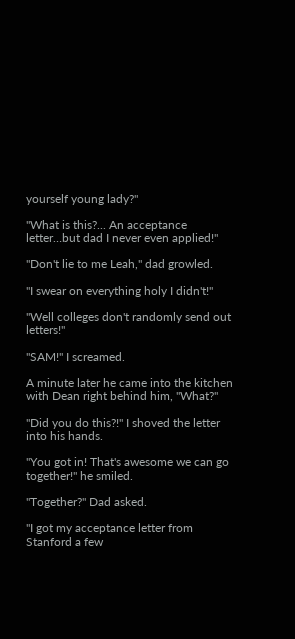yourself young lady?"

"What is this?... An acceptance letter…but dad I never even applied!"

"Don't lie to me Leah," dad growled.

"I swear on everything holy I didn't!"

"Well colleges don't randomly send out letters!"

"SAM!" I screamed.

A minute later he came into the kitchen with Dean right behind him, "What?"

"Did you do this?!" I shoved the letter into his hands.

"You got in! That's awesome we can go together!" he smiled.

"Together?" Dad asked.

"I got my acceptance letter from Stanford a few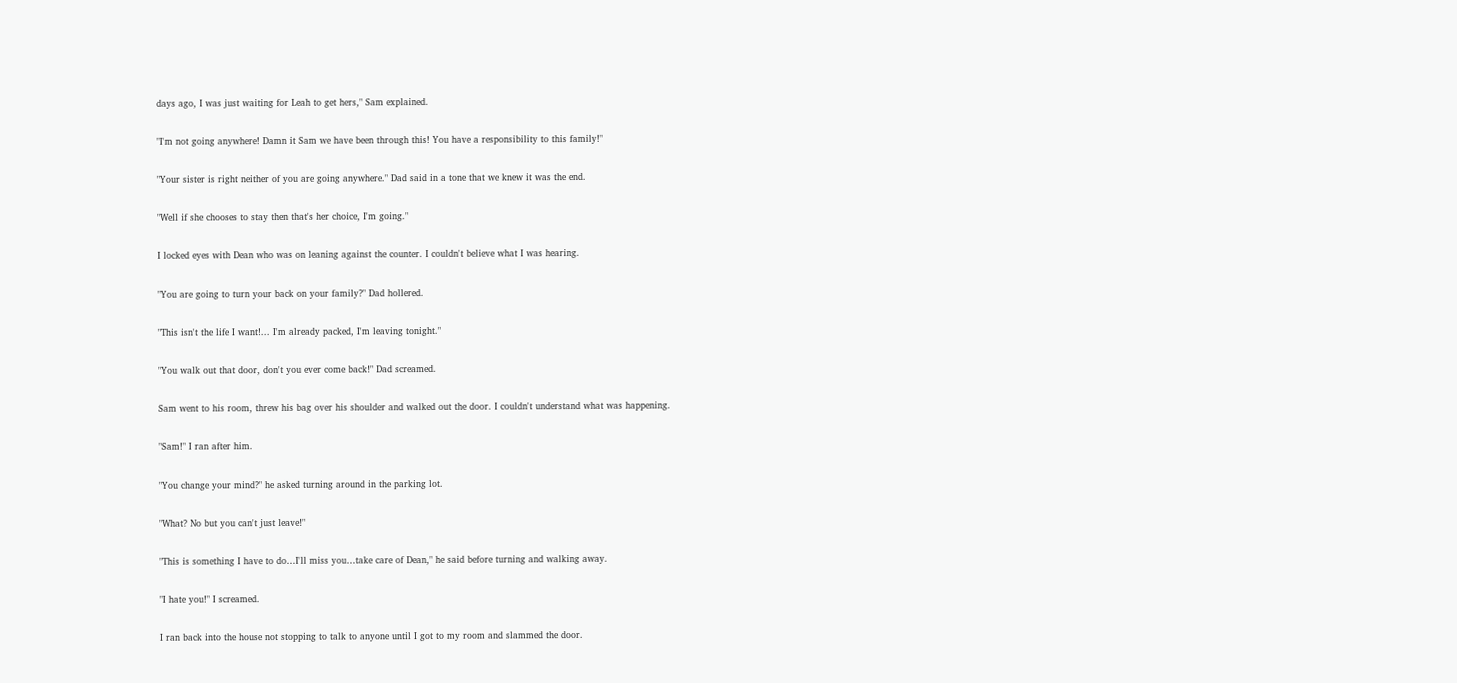days ago, I was just waiting for Leah to get hers," Sam explained.

"I'm not going anywhere! Damn it Sam we have been through this! You have a responsibility to this family!"

"Your sister is right neither of you are going anywhere." Dad said in a tone that we knew it was the end.

"Well if she chooses to stay then that's her choice, I'm going."

I locked eyes with Dean who was on leaning against the counter. I couldn't believe what I was hearing.

"You are going to turn your back on your family?" Dad hollered.

"This isn't the life I want!... I'm already packed, I'm leaving tonight."

"You walk out that door, don't you ever come back!" Dad screamed.

Sam went to his room, threw his bag over his shoulder and walked out the door. I couldn't understand what was happening.

"Sam!" I ran after him.

"You change your mind?" he asked turning around in the parking lot.

"What? No but you can't just leave!"

"This is something I have to do…I'll miss you…take care of Dean," he said before turning and walking away.

"I hate you!" I screamed.

I ran back into the house not stopping to talk to anyone until I got to my room and slammed the door.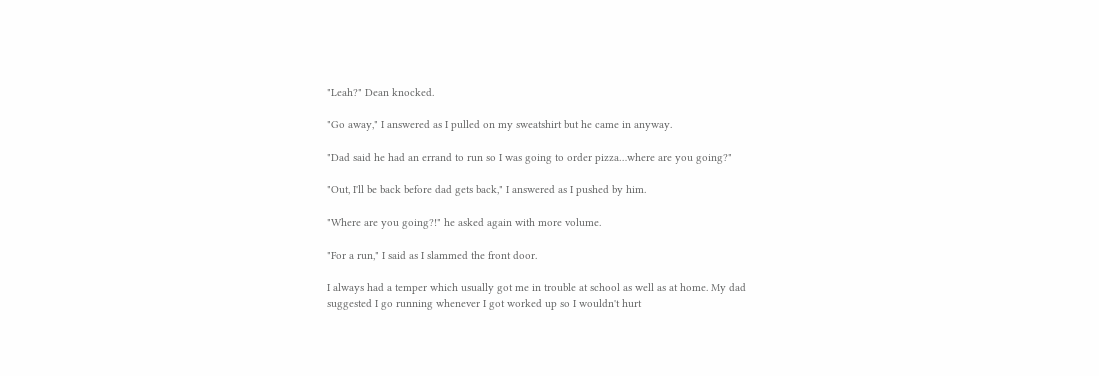"Leah?" Dean knocked.

"Go away," I answered as I pulled on my sweatshirt but he came in anyway.

"Dad said he had an errand to run so I was going to order pizza…where are you going?"

"Out, I'll be back before dad gets back," I answered as I pushed by him.

"Where are you going?!" he asked again with more volume.

"For a run," I said as I slammed the front door.

I always had a temper which usually got me in trouble at school as well as at home. My dad suggested I go running whenever I got worked up so I wouldn't hurt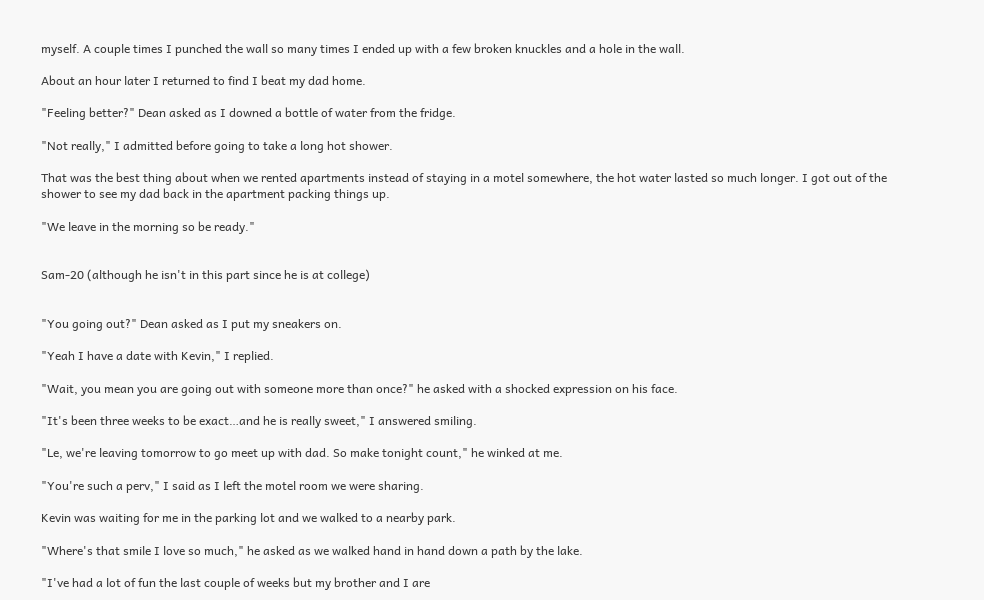myself. A couple times I punched the wall so many times I ended up with a few broken knuckles and a hole in the wall.

About an hour later I returned to find I beat my dad home.

"Feeling better?" Dean asked as I downed a bottle of water from the fridge.

"Not really," I admitted before going to take a long hot shower.

That was the best thing about when we rented apartments instead of staying in a motel somewhere, the hot water lasted so much longer. I got out of the shower to see my dad back in the apartment packing things up.

"We leave in the morning so be ready."


Sam-20 (although he isn't in this part since he is at college)


"You going out?" Dean asked as I put my sneakers on.

"Yeah I have a date with Kevin," I replied.

"Wait, you mean you are going out with someone more than once?" he asked with a shocked expression on his face.

"It's been three weeks to be exact…and he is really sweet," I answered smiling.

"Le, we're leaving tomorrow to go meet up with dad. So make tonight count," he winked at me.

"You're such a perv," I said as I left the motel room we were sharing.

Kevin was waiting for me in the parking lot and we walked to a nearby park.

"Where's that smile I love so much," he asked as we walked hand in hand down a path by the lake.

"I've had a lot of fun the last couple of weeks but my brother and I are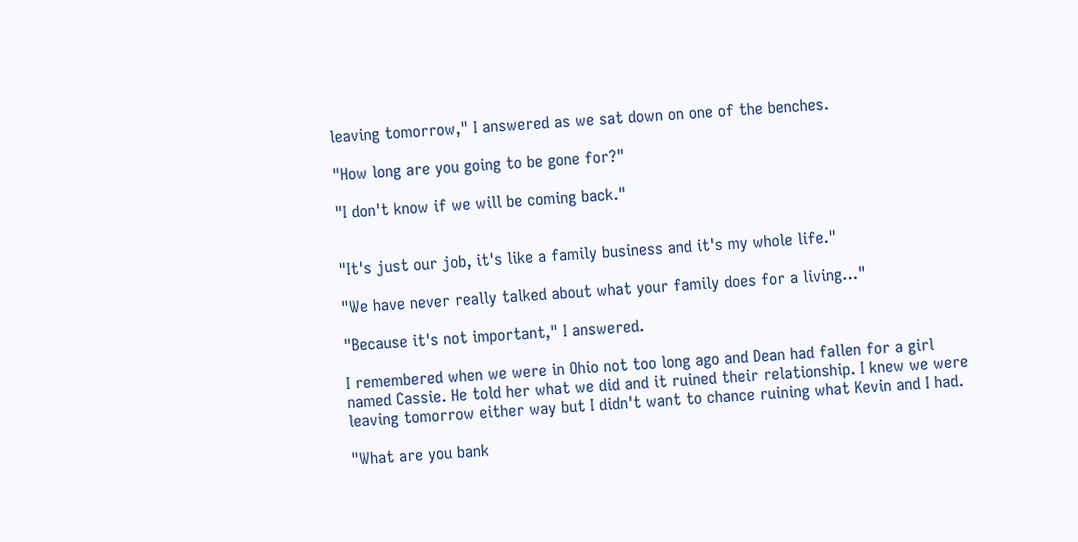leaving tomorrow," I answered as we sat down on one of the benches.

"How long are you going to be gone for?"

"I don't know if we will be coming back."


"It's just our job, it's like a family business and it's my whole life."

"We have never really talked about what your family does for a living…"

"Because it's not important," I answered.

I remembered when we were in Ohio not too long ago and Dean had fallen for a girl named Cassie. He told her what we did and it ruined their relationship. I knew we were leaving tomorrow either way but I didn't want to chance ruining what Kevin and I had.

"What are you bank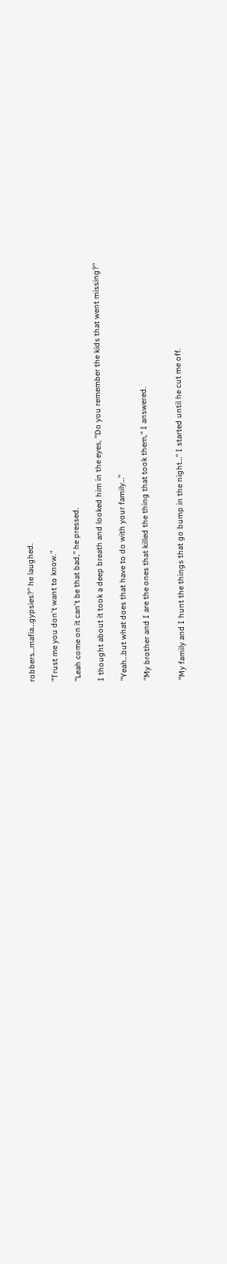robbers…mafia…gypsies?" he laughed.

"Trust me you don't want to know."

"Leah come on it can't be that bad," he pressed.

I thought about it took a deep breath and looked him in the eyes, "Do you remember the kids that went missing?"

"Yeah…but what does that have to do with your family…"

"My brother and I are the ones that killed the thing that took them," I answered.


"My family and I hunt the things that go bump in the night…" I started until he cut me off.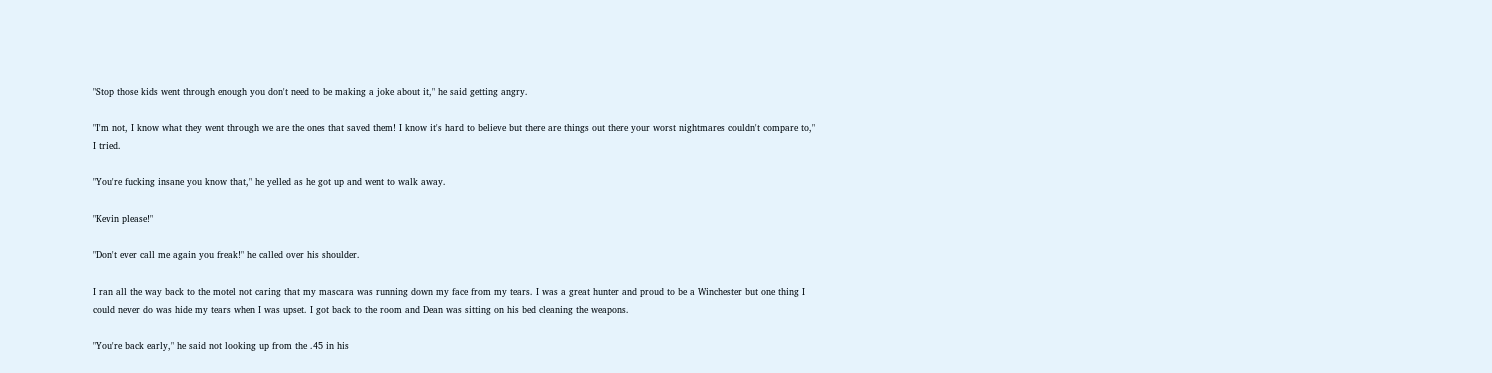"Stop those kids went through enough you don't need to be making a joke about it," he said getting angry.

"I'm not, I know what they went through we are the ones that saved them! I know it's hard to believe but there are things out there your worst nightmares couldn't compare to," I tried.

"You're fucking insane you know that," he yelled as he got up and went to walk away.

"Kevin please!"

"Don't ever call me again you freak!" he called over his shoulder.

I ran all the way back to the motel not caring that my mascara was running down my face from my tears. I was a great hunter and proud to be a Winchester but one thing I could never do was hide my tears when I was upset. I got back to the room and Dean was sitting on his bed cleaning the weapons.

"You're back early," he said not looking up from the .45 in his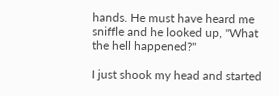hands. He must have heard me sniffle and he looked up, "What the hell happened?"

I just shook my head and started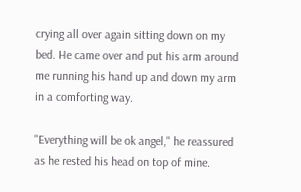crying all over again sitting down on my bed. He came over and put his arm around me running his hand up and down my arm in a comforting way.

"Everything will be ok angel," he reassured as he rested his head on top of mine.